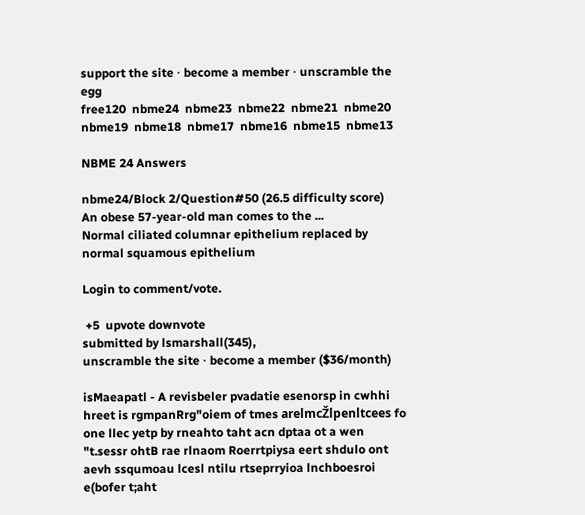support the site ⋅ become a member ⋅ unscramble the egg
free120  nbme24  nbme23  nbme22  nbme21  nbme20  nbme19  nbme18  nbme17  nbme16  nbme15  nbme13

NBME 24 Answers

nbme24/Block 2/Question#50 (26.5 difficulty score)
An obese 57-year-old man comes to the ...
Normal ciliated columnar epithelium replaced by normal squamous epithelium

Login to comment/vote.

 +5  upvote downvote
submitted by lsmarshall(345),
unscramble the site ⋅ become a member ($36/month)

isMaeapatl - A revisbeler pvadatie esenorsp in cwhhi hreet is rgmpanRrg"oiem of tmes arelmcŽlpenltcees fo one llec yetp by rneahto taht acn dptaa ot a wen "t.sessr ohtB rae rlnaom Roerrtpiysa eert shdulo ont aevh ssqumoau lcesl ntilu rtseprryioa lnchboesroi e(bofer t;aht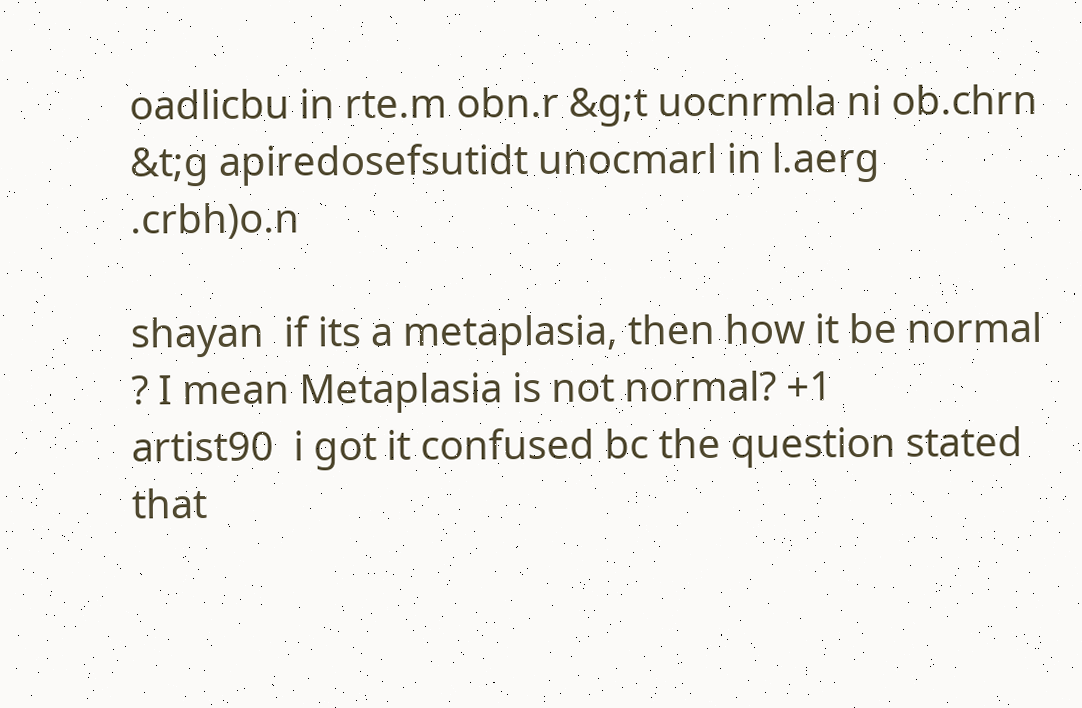oadlicbu in rte.m obn.r &g;t uocnrmla ni ob.chrn &t;g apiredosefsutidt unocmarl in l.aerg .crbh)o.n

shayan  if its a metaplasia, then how it be normal ? I mean Metaplasia is not normal? +1
artist90  i got it confused bc the question stated that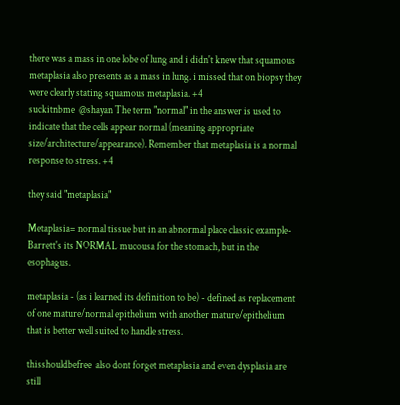there was a mass in one lobe of lung and i didn't knew that squamous metaplasia also presents as a mass in lung. i missed that on biopsy they were clearly stating squamous metaplasia. +4
suckitnbme  @shayan The term "normal" in the answer is used to indicate that the cells appear normal (meaning appropriate size/architecture/appearance). Remember that metaplasia is a normal response to stress. +4

they said "metaplasia"

Metaplasia= normal tissue but in an abnormal place classic example- Barrett's its NORMAL mucousa for the stomach, but in the esophagus.

metaplasia - (as i learned its definition to be) - defined as replacement of one mature/normal epithelium with another mature/epithelium that is better well suited to handle stress.

thisshouldbefree  also dont forget metaplasia and even dysplasia are still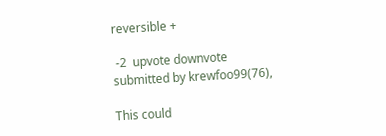reversible +

 -2  upvote downvote
submitted by krewfoo99(76),

This could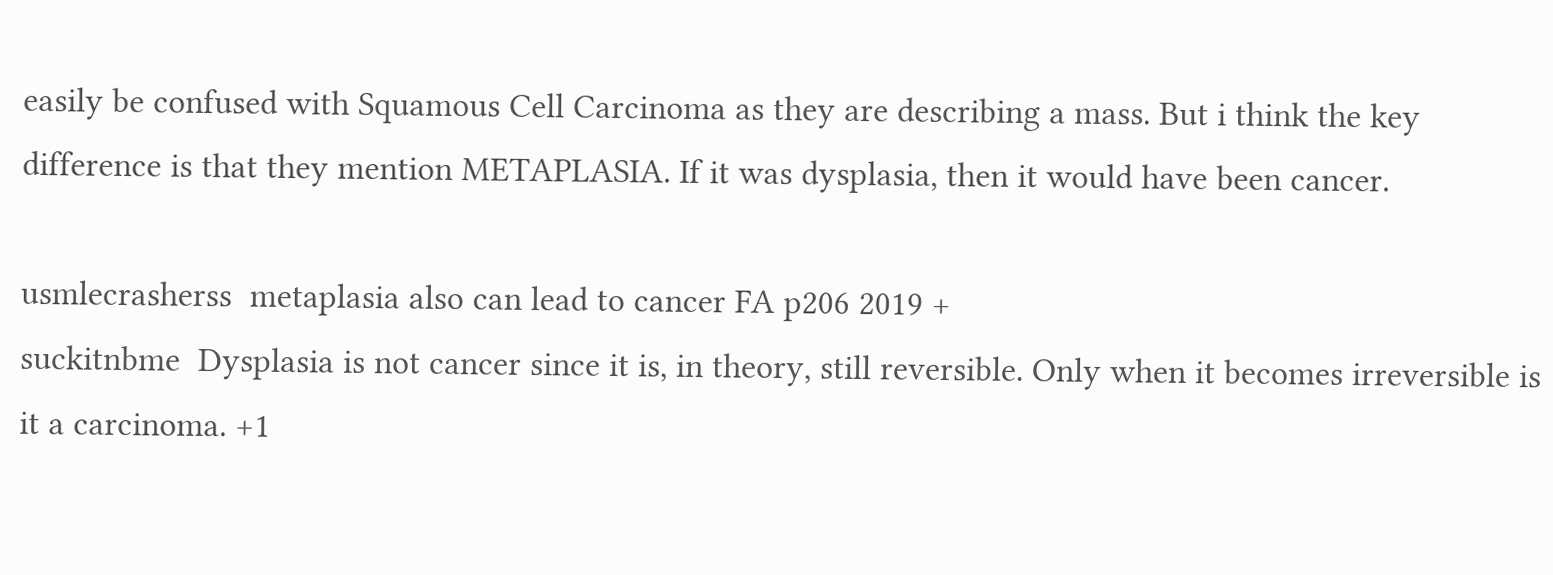easily be confused with Squamous Cell Carcinoma as they are describing a mass. But i think the key difference is that they mention METAPLASIA. If it was dysplasia, then it would have been cancer.

usmlecrasherss  metaplasia also can lead to cancer FA p206 2019 +
suckitnbme  Dysplasia is not cancer since it is, in theory, still reversible. Only when it becomes irreversible is it a carcinoma. +1